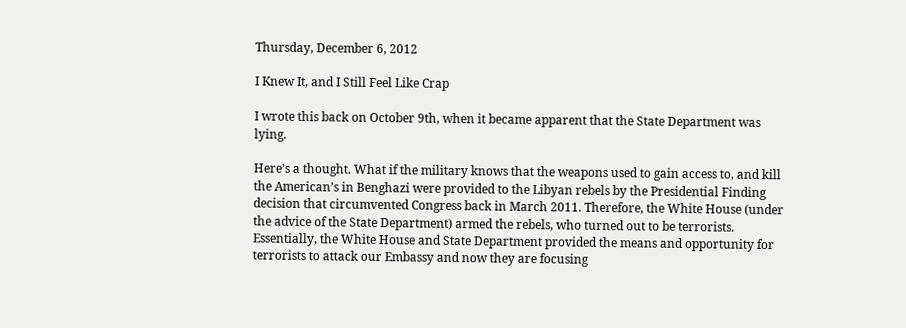Thursday, December 6, 2012

I Knew It, and I Still Feel Like Crap

I wrote this back on October 9th, when it became apparent that the State Department was lying.

Here’s a thought. What if the military knows that the weapons used to gain access to, and kill the American’s in Benghazi were provided to the Libyan rebels by the Presidential Finding decision that circumvented Congress back in March 2011. Therefore, the White House (under the advice of the State Department) armed the rebels, who turned out to be terrorists. Essentially, the White House and State Department provided the means and opportunity for terrorists to attack our Embassy and now they are focusing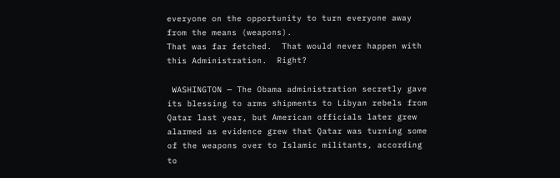everyone on the opportunity to turn everyone away from the means (weapons).
That was far fetched.  That would never happen with this Administration.  Right?

 WASHINGTON — The Obama administration secretly gave its blessing to arms shipments to Libyan rebels from Qatar last year, but American officials later grew alarmed as evidence grew that Qatar was turning some of the weapons over to Islamic militants, according to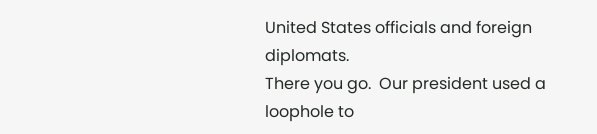United States officials and foreign diplomats.
There you go.  Our president used a loophole to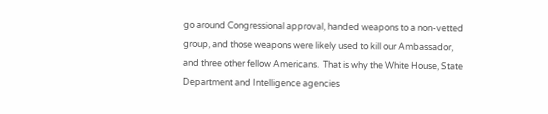go around Congressional approval, handed weapons to a non-vetted group, and those weapons were likely used to kill our Ambassador, and three other fellow Americans.  That is why the White House, State Department and Intelligence agencies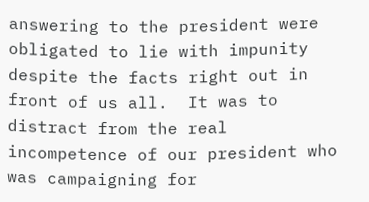answering to the president were obligated to lie with impunity despite the facts right out in front of us all.  It was to distract from the real incompetence of our president who was campaigning for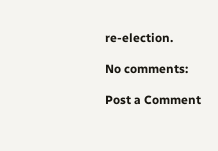re-election.

No comments:

Post a Comment